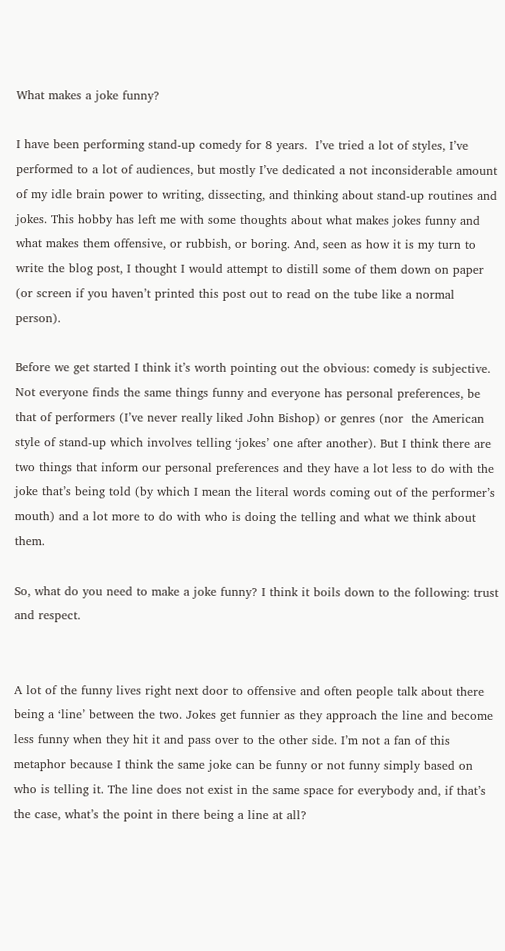What makes a joke funny?

I have been performing stand-up comedy for 8 years.  I’ve tried a lot of styles, I’ve performed to a lot of audiences, but mostly I’ve dedicated a not inconsiderable amount of my idle brain power to writing, dissecting, and thinking about stand-up routines and jokes. This hobby has left me with some thoughts about what makes jokes funny and what makes them offensive, or rubbish, or boring. And, seen as how it is my turn to write the blog post, I thought I would attempt to distill some of them down on paper (or screen if you haven’t printed this post out to read on the tube like a normal person).

Before we get started I think it’s worth pointing out the obvious: comedy is subjective. Not everyone finds the same things funny and everyone has personal preferences, be that of performers (I’ve never really liked John Bishop) or genres (nor  the American style of stand-up which involves telling ‘jokes’ one after another). But I think there are two things that inform our personal preferences and they have a lot less to do with the joke that’s being told (by which I mean the literal words coming out of the performer’s mouth) and a lot more to do with who is doing the telling and what we think about them.

So, what do you need to make a joke funny? I think it boils down to the following: trust and respect.


A lot of the funny lives right next door to offensive and often people talk about there being a ‘line’ between the two. Jokes get funnier as they approach the line and become less funny when they hit it and pass over to the other side. I’m not a fan of this metaphor because I think the same joke can be funny or not funny simply based on who is telling it. The line does not exist in the same space for everybody and, if that’s the case, what’s the point in there being a line at all?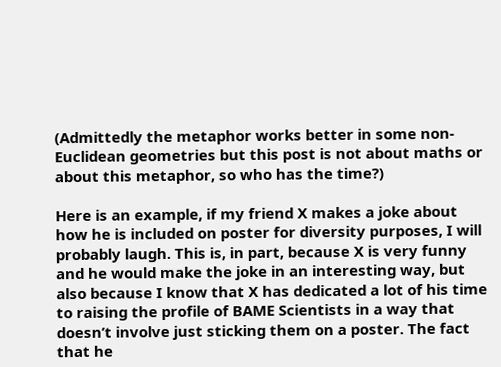(Admittedly the metaphor works better in some non-Euclidean geometries but this post is not about maths or about this metaphor, so who has the time?)

Here is an example, if my friend X makes a joke about how he is included on poster for diversity purposes, I will probably laugh. This is, in part, because X is very funny and he would make the joke in an interesting way, but also because I know that X has dedicated a lot of his time to raising the profile of BAME Scientists in a way that doesn’t involve just sticking them on a poster. The fact that he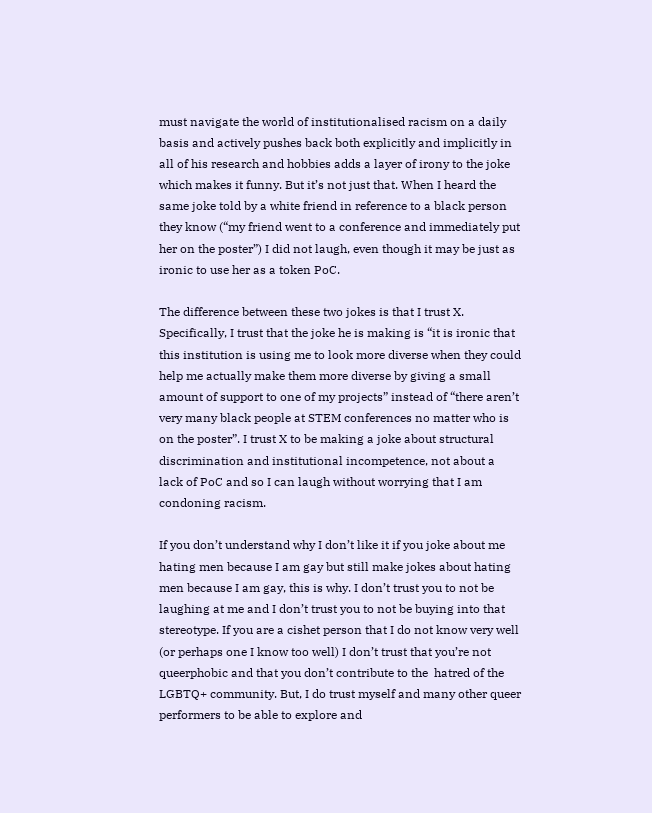must navigate the world of institutionalised racism on a daily basis and actively pushes back both explicitly and implicitly in all of his research and hobbies adds a layer of irony to the joke which makes it funny. But it’s not just that. When I heard the same joke told by a white friend in reference to a black person they know (“my friend went to a conference and immediately put her on the poster”) I did not laugh, even though it may be just as ironic to use her as a token PoC.

The difference between these two jokes is that I trust X. Specifically, I trust that the joke he is making is “it is ironic that this institution is using me to look more diverse when they could help me actually make them more diverse by giving a small amount of support to one of my projects” instead of “there aren’t very many black people at STEM conferences no matter who is on the poster”. I trust X to be making a joke about structural discrimination and institutional incompetence, not about a lack of PoC and so I can laugh without worrying that I am condoning racism.

If you don’t understand why I don’t like it if you joke about me hating men because I am gay but still make jokes about hating men because I am gay, this is why. I don’t trust you to not be laughing at me and I don’t trust you to not be buying into that stereotype. If you are a cishet person that I do not know very well (or perhaps one I know too well) I don’t trust that you’re not queerphobic and that you don’t contribute to the  hatred of the LGBTQ+ community. But, I do trust myself and many other queer performers to be able to explore and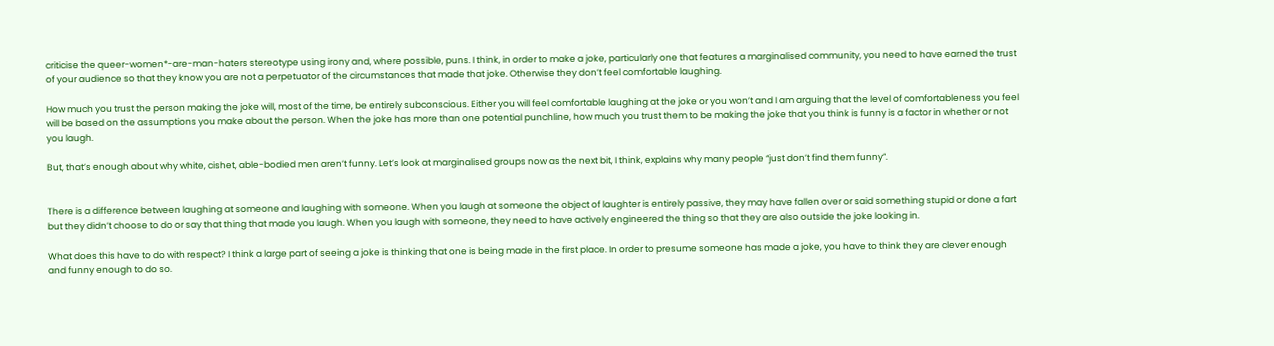criticise the queer-women*-are-man-haters stereotype using irony and, where possible, puns. I think, in order to make a joke, particularly one that features a marginalised community, you need to have earned the trust of your audience so that they know you are not a perpetuator of the circumstances that made that joke. Otherwise they don’t feel comfortable laughing.

How much you trust the person making the joke will, most of the time, be entirely subconscious. Either you will feel comfortable laughing at the joke or you won’t and I am arguing that the level of comfortableness you feel will be based on the assumptions you make about the person. When the joke has more than one potential punchline, how much you trust them to be making the joke that you think is funny is a factor in whether or not you laugh.

But, that’s enough about why white, cishet, able-bodied men aren’t funny. Let’s look at marginalised groups now as the next bit, I think, explains why many people “just don’t find them funny”.


There is a difference between laughing at someone and laughing with someone. When you laugh at someone the object of laughter is entirely passive, they may have fallen over or said something stupid or done a fart but they didn’t choose to do or say that thing that made you laugh. When you laugh with someone, they need to have actively engineered the thing so that they are also outside the joke looking in.

What does this have to do with respect? I think a large part of seeing a joke is thinking that one is being made in the first place. In order to presume someone has made a joke, you have to think they are clever enough and funny enough to do so.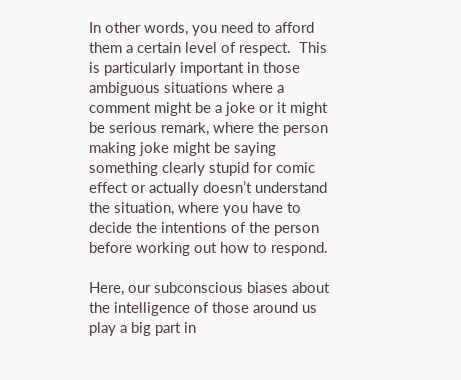In other words, you need to afford them a certain level of respect.  This is particularly important in those ambiguous situations where a comment might be a joke or it might be serious remark, where the person making joke might be saying something clearly stupid for comic effect or actually doesn’t understand the situation, where you have to decide the intentions of the person before working out how to respond.

Here, our subconscious biases about the intelligence of those around us play a big part in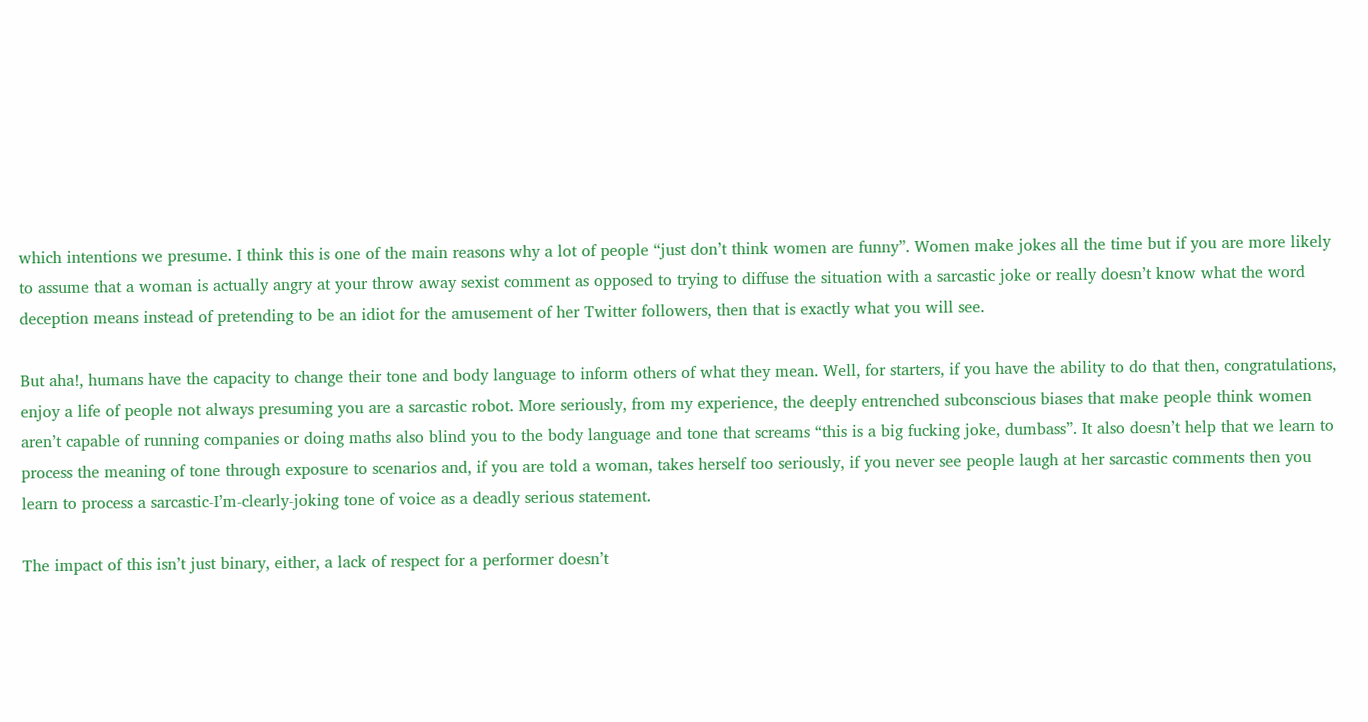which intentions we presume. I think this is one of the main reasons why a lot of people “just don’t think women are funny”. Women make jokes all the time but if you are more likely to assume that a woman is actually angry at your throw away sexist comment as opposed to trying to diffuse the situation with a sarcastic joke or really doesn’t know what the word deception means instead of pretending to be an idiot for the amusement of her Twitter followers, then that is exactly what you will see.

But aha!, humans have the capacity to change their tone and body language to inform others of what they mean. Well, for starters, if you have the ability to do that then, congratulations, enjoy a life of people not always presuming you are a sarcastic robot. More seriously, from my experience, the deeply entrenched subconscious biases that make people think women aren’t capable of running companies or doing maths also blind you to the body language and tone that screams “this is a big fucking joke, dumbass”. It also doesn’t help that we learn to process the meaning of tone through exposure to scenarios and, if you are told a woman, takes herself too seriously, if you never see people laugh at her sarcastic comments then you learn to process a sarcastic-I’m-clearly-joking tone of voice as a deadly serious statement.

The impact of this isn’t just binary, either, a lack of respect for a performer doesn’t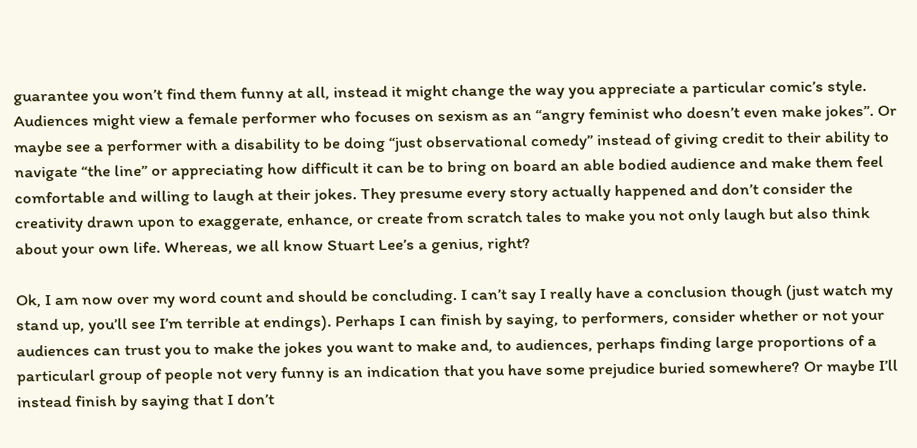guarantee you won’t find them funny at all, instead it might change the way you appreciate a particular comic’s style. Audiences might view a female performer who focuses on sexism as an “angry feminist who doesn’t even make jokes”. Or maybe see a performer with a disability to be doing “just observational comedy” instead of giving credit to their ability to navigate “the line” or appreciating how difficult it can be to bring on board an able bodied audience and make them feel comfortable and willing to laugh at their jokes. They presume every story actually happened and don’t consider the creativity drawn upon to exaggerate, enhance, or create from scratch tales to make you not only laugh but also think about your own life. Whereas, we all know Stuart Lee’s a genius, right?

Ok, I am now over my word count and should be concluding. I can’t say I really have a conclusion though (just watch my stand up, you’ll see I’m terrible at endings). Perhaps I can finish by saying, to performers, consider whether or not your audiences can trust you to make the jokes you want to make and, to audiences, perhaps finding large proportions of a particularl group of people not very funny is an indication that you have some prejudice buried somewhere? Or maybe I’ll instead finish by saying that I don’t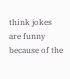think jokes are funny because of the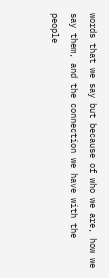words that we say but because of who we are, how we say them, and the connection we have with the people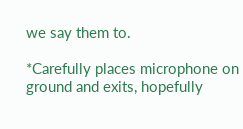we say them to.

*Carefully places microphone on ground and exits, hopefully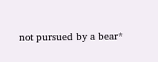not pursued by a bear*